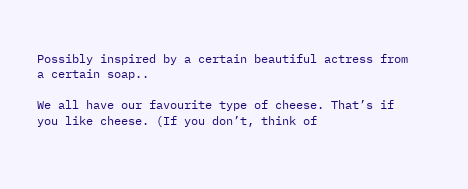Possibly inspired by a certain beautiful actress from a certain soap..

We all have our favourite type of cheese. That’s if you like cheese. (If you don’t, think of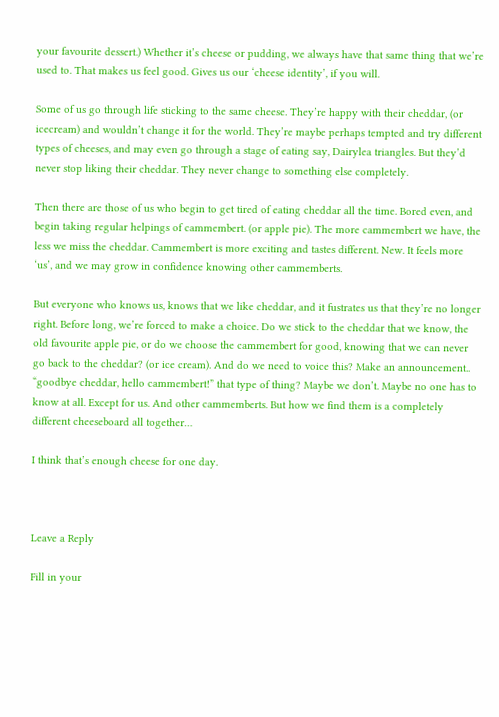your favourite dessert.) Whether it’s cheese or pudding, we always have that same thing that we’re used to. That makes us feel good. Gives us our ‘cheese identity’, if you will.

Some of us go through life sticking to the same cheese. They’re happy with their cheddar, (or icecream) and wouldn’t change it for the world. They’re maybe perhaps tempted and try different types of cheeses, and may even go through a stage of eating say, Dairylea triangles. But they’d never stop liking their cheddar. They never change to something else completely.

Then there are those of us who begin to get tired of eating cheddar all the time. Bored even, and begin taking regular helpings of cammembert. (or apple pie). The more cammembert we have, the less we miss the cheddar. Cammembert is more exciting and tastes different. New. It feels more ‘us’, and we may grow in confidence knowing other cammemberts.

But everyone who knows us, knows that we like cheddar, and it fustrates us that they’re no longer right. Before long, we’re forced to make a choice. Do we stick to the cheddar that we know, the old favourite apple pie, or do we choose the cammembert for good, knowing that we can never go back to the cheddar? (or ice cream). And do we need to voice this? Make an announcement.. “goodbye cheddar, hello cammembert!” that type of thing? Maybe we don’t. Maybe no one has to know at all. Except for us. And other cammemberts. But how we find them is a completely different cheeseboard all together…

I think that’s enough cheese for one day.



Leave a Reply

Fill in your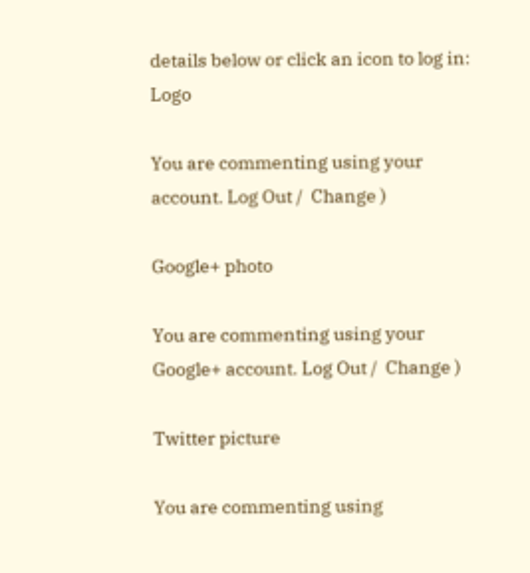details below or click an icon to log in: Logo

You are commenting using your account. Log Out /  Change )

Google+ photo

You are commenting using your Google+ account. Log Out /  Change )

Twitter picture

You are commenting using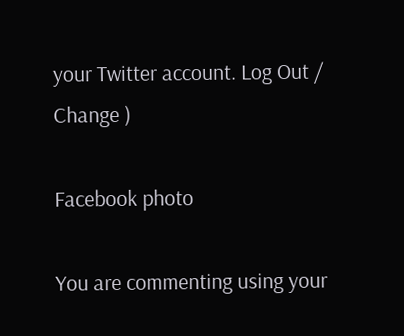your Twitter account. Log Out /  Change )

Facebook photo

You are commenting using your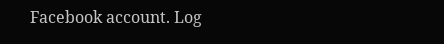Facebook account. Log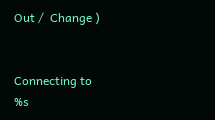Out /  Change )


Connecting to %s